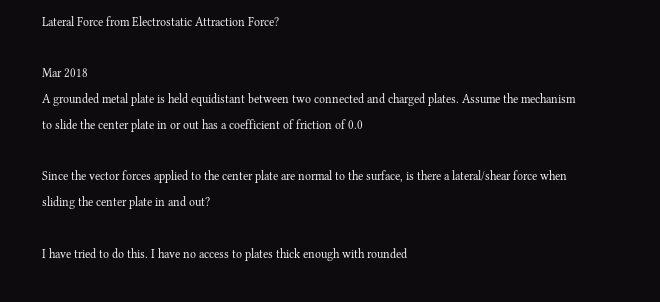Lateral Force from Electrostatic Attraction Force?

Mar 2018
A grounded metal plate is held equidistant between two connected and charged plates. Assume the mechanism to slide the center plate in or out has a coefficient of friction of 0.0

Since the vector forces applied to the center plate are normal to the surface, is there a lateral/shear force when sliding the center plate in and out?

I have tried to do this. I have no access to plates thick enough with rounded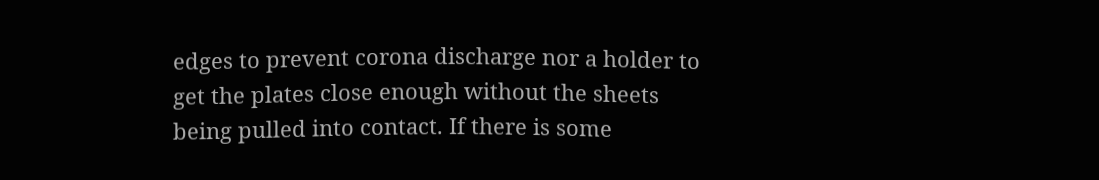edges to prevent corona discharge nor a holder to get the plates close enough without the sheets being pulled into contact. If there is some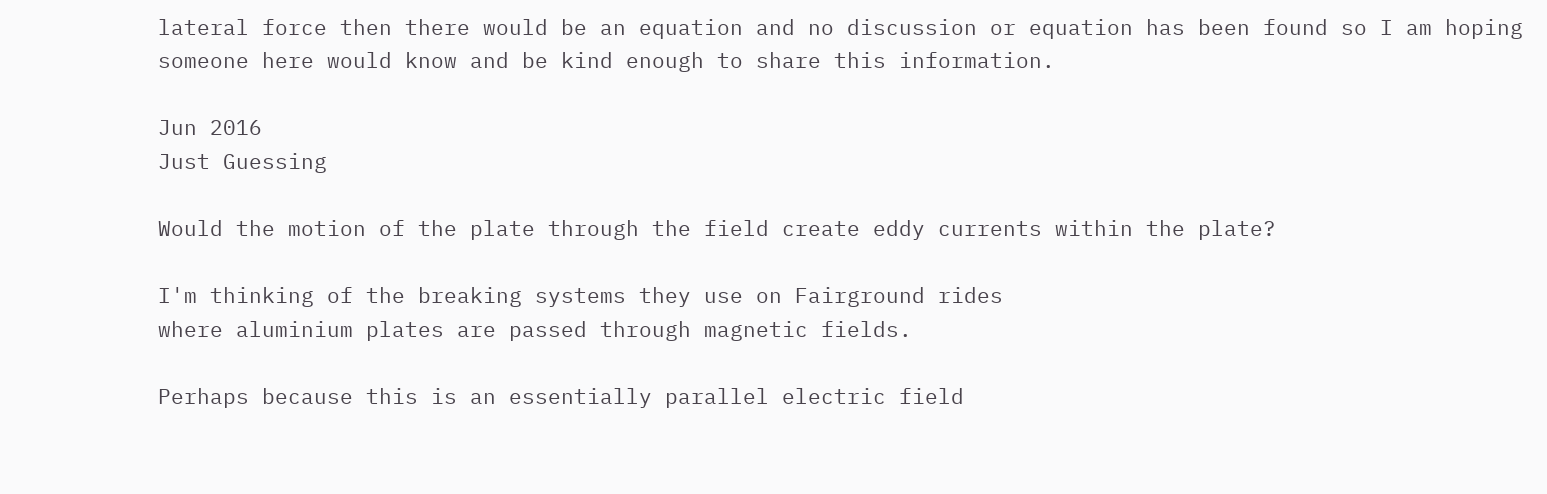lateral force then there would be an equation and no discussion or equation has been found so I am hoping someone here would know and be kind enough to share this information.

Jun 2016
Just Guessing

Would the motion of the plate through the field create eddy currents within the plate?

I'm thinking of the breaking systems they use on Fairground rides
where aluminium plates are passed through magnetic fields.

Perhaps because this is an essentially parallel electric field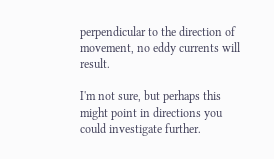perpendicular to the direction of movement, no eddy currents will result.

I'm not sure, but perhaps this might point in directions you could investigate further.